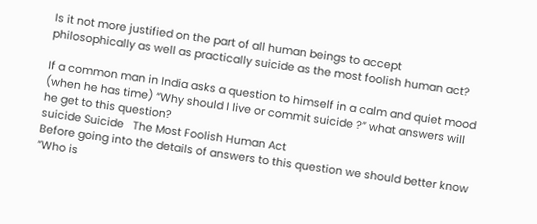Is it not more justified on the part of all human beings to accept philosophically as well as practically suicide as the most foolish human act?

If a common man in India asks a question to himself in a calm and quiet mood (when he has time) “Why should I live or commit suicide ?” what answers will he get to this question?
suicide Suicide   The Most Foolish Human Act
Before going into the details of answers to this question we should better know “Who is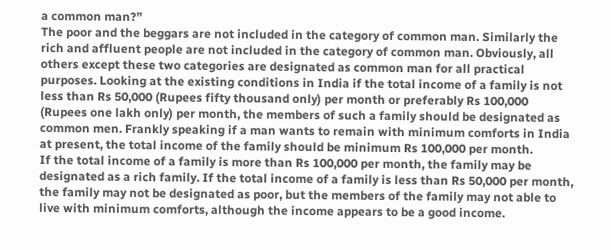a common man?”
The poor and the beggars are not included in the category of common man. Similarly the rich and affluent people are not included in the category of common man. Obviously, all others except these two categories are designated as common man for all practical purposes. Looking at the existing conditions in India if the total income of a family is not less than Rs 50,000 (Rupees fifty thousand only) per month or preferably Rs 100,000 (Rupees one lakh only) per month, the members of such a family should be designated as common men. Frankly speaking if a man wants to remain with minimum comforts in India at present, the total income of the family should be minimum Rs 100,000 per month.
If the total income of a family is more than Rs 100,000 per month, the family may be designated as a rich family. If the total income of a family is less than Rs 50,000 per month, the family may not be designated as poor, but the members of the family may not able to live with minimum comforts, although the income appears to be a good income.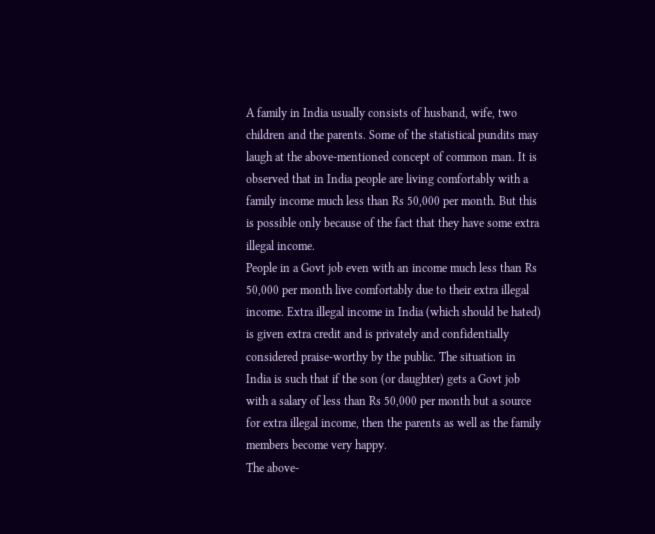A family in India usually consists of husband, wife, two children and the parents. Some of the statistical pundits may laugh at the above-mentioned concept of common man. It is observed that in India people are living comfortably with a family income much less than Rs 50,000 per month. But this is possible only because of the fact that they have some extra illegal income.
People in a Govt job even with an income much less than Rs 50,000 per month live comfortably due to their extra illegal income. Extra illegal income in India (which should be hated) is given extra credit and is privately and confidentially considered praise-worthy by the public. The situation in India is such that if the son (or daughter) gets a Govt job with a salary of less than Rs 50,000 per month but a source for extra illegal income, then the parents as well as the family members become very happy.
The above-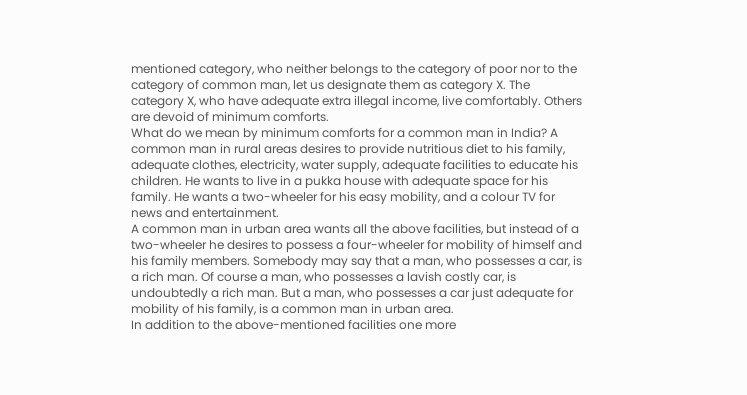mentioned category, who neither belongs to the category of poor nor to the category of common man, let us designate them as category X. The category X, who have adequate extra illegal income, live comfortably. Others are devoid of minimum comforts.
What do we mean by minimum comforts for a common man in India? A common man in rural areas desires to provide nutritious diet to his family, adequate clothes, electricity, water supply, adequate facilities to educate his children. He wants to live in a pukka house with adequate space for his family. He wants a two-wheeler for his easy mobility, and a colour TV for news and entertainment.
A common man in urban area wants all the above facilities, but instead of a two-wheeler he desires to possess a four-wheeler for mobility of himself and his family members. Somebody may say that a man, who possesses a car, is a rich man. Of course a man, who possesses a lavish costly car, is undoubtedly a rich man. But a man, who possesses a car just adequate for mobility of his family, is a common man in urban area.
In addition to the above-mentioned facilities one more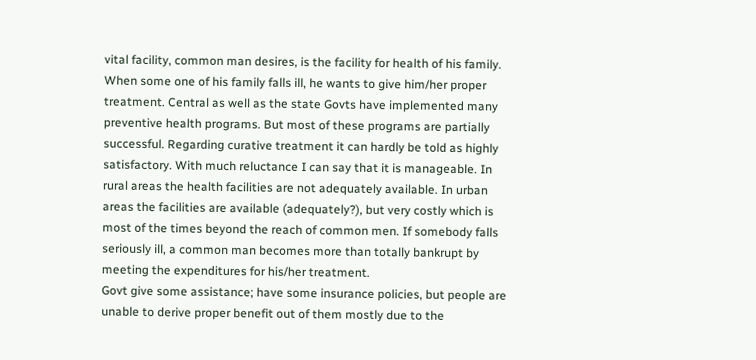vital facility, common man desires, is the facility for health of his family. When some one of his family falls ill, he wants to give him/her proper treatment. Central as well as the state Govts have implemented many preventive health programs. But most of these programs are partially successful. Regarding curative treatment it can hardly be told as highly satisfactory. With much reluctance I can say that it is manageable. In rural areas the health facilities are not adequately available. In urban areas the facilities are available (adequately?), but very costly which is most of the times beyond the reach of common men. If somebody falls seriously ill, a common man becomes more than totally bankrupt by meeting the expenditures for his/her treatment.
Govt give some assistance; have some insurance policies, but people are unable to derive proper benefit out of them mostly due to the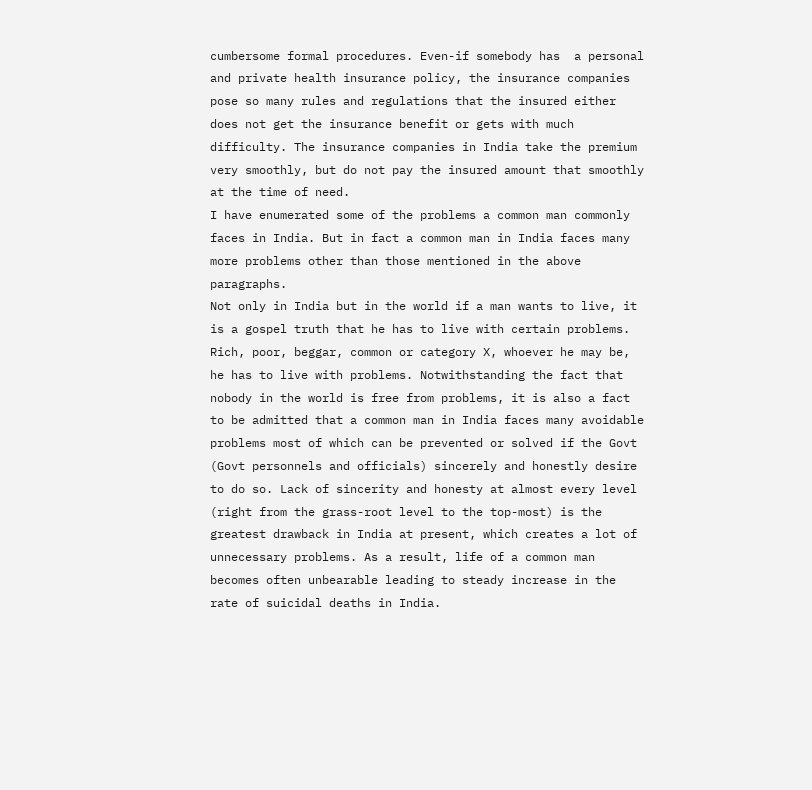cumbersome formal procedures. Even-if somebody has  a personal and private health insurance policy, the insurance companies pose so many rules and regulations that the insured either does not get the insurance benefit or gets with much difficulty. The insurance companies in India take the premium very smoothly, but do not pay the insured amount that smoothly at the time of need.
I have enumerated some of the problems a common man commonly faces in India. But in fact a common man in India faces many more problems other than those mentioned in the above paragraphs.
Not only in India but in the world if a man wants to live, it is a gospel truth that he has to live with certain problems. Rich, poor, beggar, common or category X, whoever he may be, he has to live with problems. Notwithstanding the fact that nobody in the world is free from problems, it is also a fact to be admitted that a common man in India faces many avoidable problems most of which can be prevented or solved if the Govt (Govt personnels and officials) sincerely and honestly desire to do so. Lack of sincerity and honesty at almost every level (right from the grass-root level to the top-most) is the greatest drawback in India at present, which creates a lot of unnecessary problems. As a result, life of a common man  becomes often unbearable leading to steady increase in the rate of suicidal deaths in India.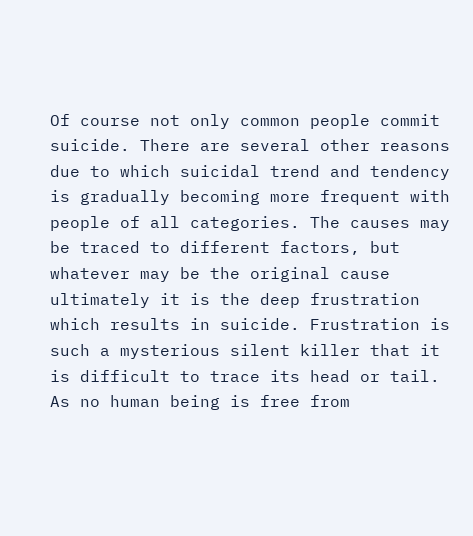Of course not only common people commit suicide. There are several other reasons due to which suicidal trend and tendency is gradually becoming more frequent with people of all categories. The causes may be traced to different factors, but whatever may be the original cause ultimately it is the deep frustration which results in suicide. Frustration is such a mysterious silent killer that it is difficult to trace its head or tail. As no human being is free from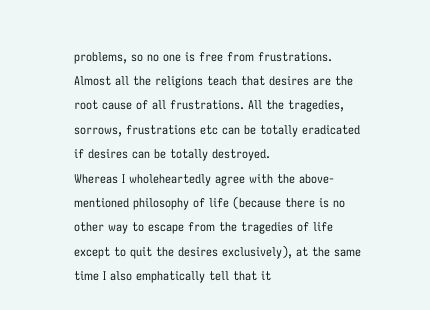problems, so no one is free from frustrations.
Almost all the religions teach that desires are the root cause of all frustrations. All the tragedies, sorrows, frustrations etc can be totally eradicated if desires can be totally destroyed.
Whereas I wholeheartedly agree with the above-mentioned philosophy of life (because there is no other way to escape from the tragedies of life except to quit the desires exclusively), at the same time I also emphatically tell that it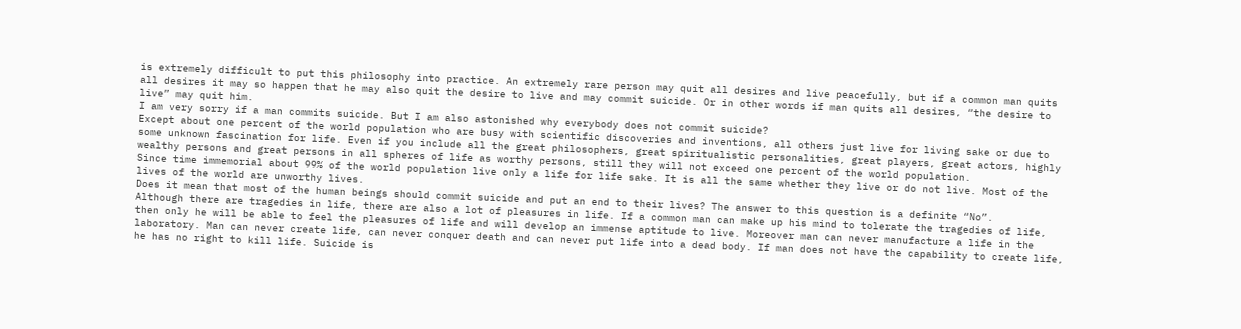is extremely difficult to put this philosophy into practice. An extremely rare person may quit all desires and live peacefully, but if a common man quits all desires it may so happen that he may also quit the desire to live and may commit suicide. Or in other words if man quits all desires, “the desire to live” may quit him.
I am very sorry if a man commits suicide. But I am also astonished why everybody does not commit suicide?
Except about one percent of the world population who are busy with scientific discoveries and inventions, all others just live for living sake or due to some unknown fascination for life. Even if you include all the great philosophers, great spiritualistic personalities, great players, great actors, highly wealthy persons and great persons in all spheres of life as worthy persons, still they will not exceed one percent of the world population.
Since time immemorial about 99% of the world population live only a life for life sake. It is all the same whether they live or do not live. Most of the lives of the world are unworthy lives.
Does it mean that most of the human beings should commit suicide and put an end to their lives? The answer to this question is a definite “No”.
Although there are tragedies in life, there are also a lot of pleasures in life. If a common man can make up his mind to tolerate the tragedies of life, then only he will be able to feel the pleasures of life and will develop an immense aptitude to live. Moreover man can never manufacture a life in the laboratory. Man can never create life, can never conquer death and can never put life into a dead body. If man does not have the capability to create life, he has no right to kill life. Suicide is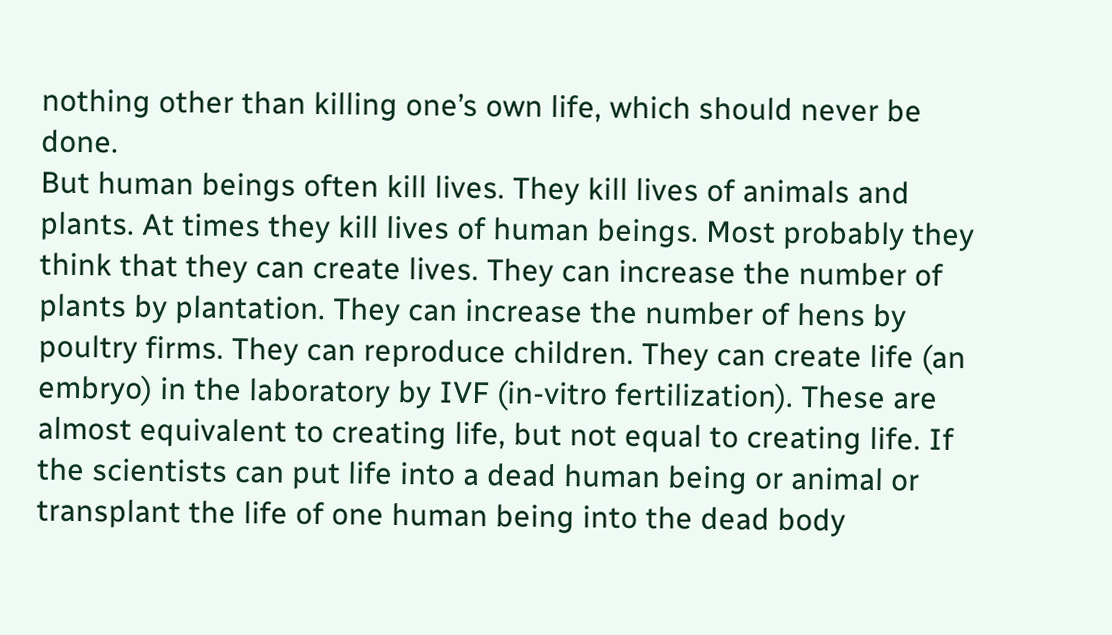nothing other than killing one’s own life, which should never be done.
But human beings often kill lives. They kill lives of animals and plants. At times they kill lives of human beings. Most probably they think that they can create lives. They can increase the number of plants by plantation. They can increase the number of hens by poultry firms. They can reproduce children. They can create life (an embryo) in the laboratory by IVF (in-vitro fertilization). These are almost equivalent to creating life, but not equal to creating life. If the scientists can put life into a dead human being or animal or transplant the life of one human being into the dead body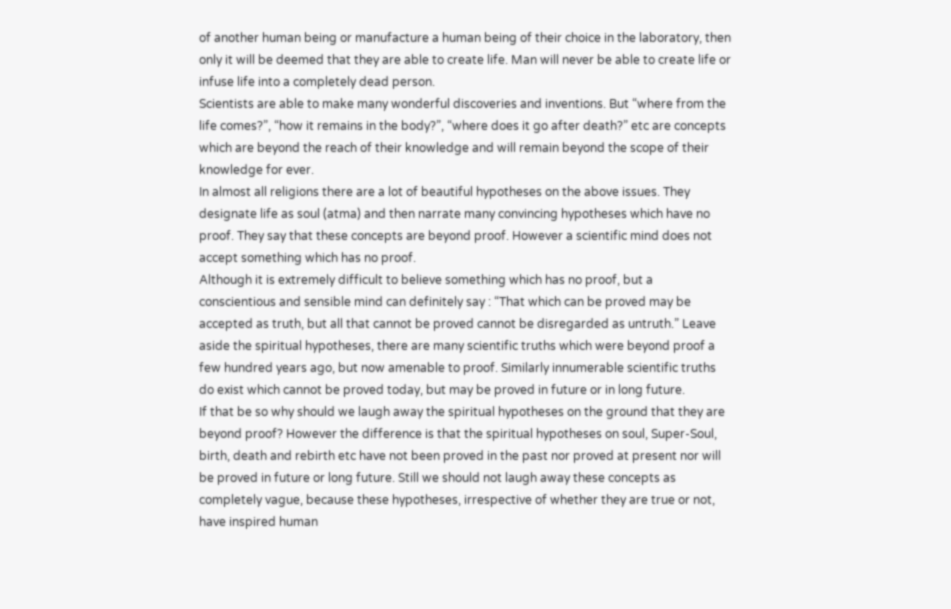of another human being or manufacture a human being of their choice in the laboratory, then only it will be deemed that they are able to create life. Man will never be able to create life or infuse life into a completely dead person.
Scientists are able to make many wonderful discoveries and inventions. But “where from the life comes?”, “how it remains in the body?”, “where does it go after death?” etc are concepts which are beyond the reach of their knowledge and will remain beyond the scope of their knowledge for ever.
In almost all religions there are a lot of beautiful hypotheses on the above issues. They designate life as soul (atma) and then narrate many convincing hypotheses which have no proof. They say that these concepts are beyond proof. However a scientific mind does not accept something which has no proof.
Although it is extremely difficult to believe something which has no proof, but a conscientious and sensible mind can definitely say : “That which can be proved may be accepted as truth, but all that cannot be proved cannot be disregarded as untruth.” Leave aside the spiritual hypotheses, there are many scientific truths which were beyond proof a few hundred years ago, but now amenable to proof. Similarly innumerable scientific truths do exist which cannot be proved today, but may be proved in future or in long future.
If that be so why should we laugh away the spiritual hypotheses on the ground that they are beyond proof? However the difference is that the spiritual hypotheses on soul, Super-Soul, birth, death and rebirth etc have not been proved in the past nor proved at present nor will be proved in future or long future. Still we should not laugh away these concepts as completely vague, because these hypotheses, irrespective of whether they are true or not, have inspired human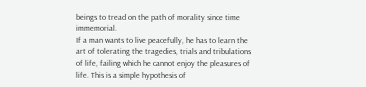beings to tread on the path of morality since time immemorial.
If a man wants to live peacefully, he has to learn the art of tolerating the tragedies, trials and tribulations of life, failing which he cannot enjoy the pleasures of life. This is a simple hypothesis of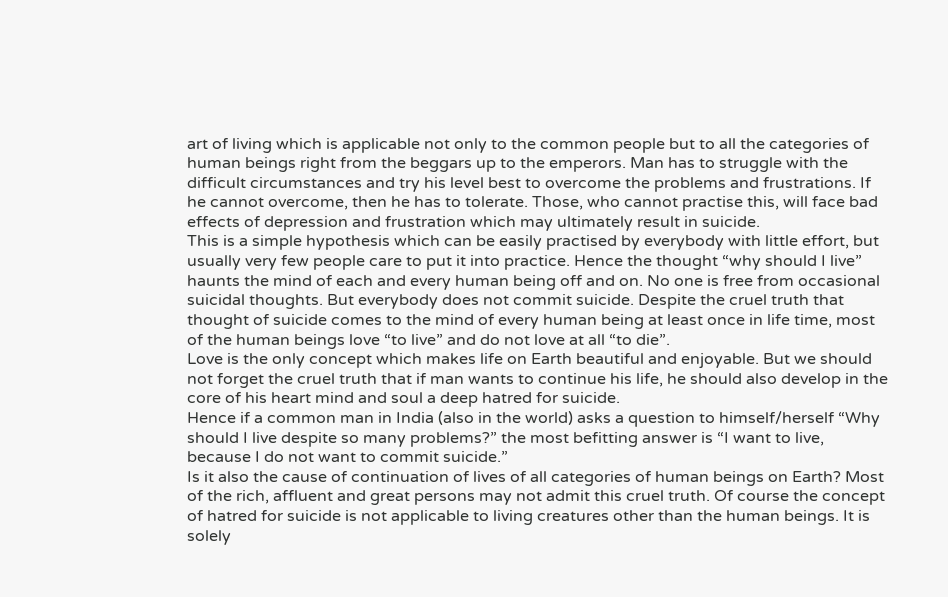art of living which is applicable not only to the common people but to all the categories of human beings right from the beggars up to the emperors. Man has to struggle with the difficult circumstances and try his level best to overcome the problems and frustrations. If he cannot overcome, then he has to tolerate. Those, who cannot practise this, will face bad effects of depression and frustration which may ultimately result in suicide.
This is a simple hypothesis which can be easily practised by everybody with little effort, but usually very few people care to put it into practice. Hence the thought “why should I live” haunts the mind of each and every human being off and on. No one is free from occasional suicidal thoughts. But everybody does not commit suicide. Despite the cruel truth that thought of suicide comes to the mind of every human being at least once in life time, most of the human beings love “to live” and do not love at all “to die”.
Love is the only concept which makes life on Earth beautiful and enjoyable. But we should not forget the cruel truth that if man wants to continue his life, he should also develop in the core of his heart mind and soul a deep hatred for suicide.
Hence if a common man in India (also in the world) asks a question to himself/herself “Why should I live despite so many problems?” the most befitting answer is “I want to live, because I do not want to commit suicide.”
Is it also the cause of continuation of lives of all categories of human beings on Earth? Most of the rich, affluent and great persons may not admit this cruel truth. Of course the concept of hatred for suicide is not applicable to living creatures other than the human beings. It is solely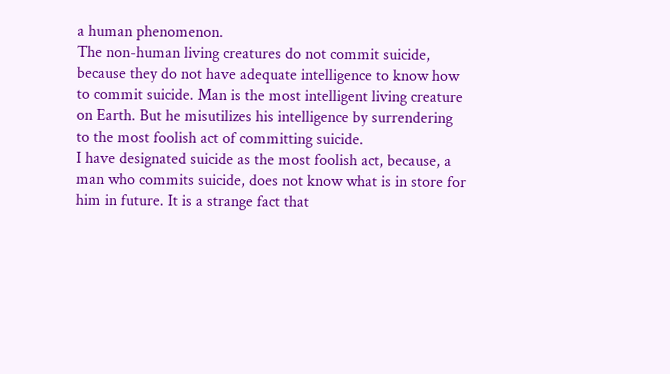a human phenomenon.
The non-human living creatures do not commit suicide, because they do not have adequate intelligence to know how to commit suicide. Man is the most intelligent living creature on Earth. But he misutilizes his intelligence by surrendering to the most foolish act of committing suicide.
I have designated suicide as the most foolish act, because, a man who commits suicide, does not know what is in store for him in future. It is a strange fact that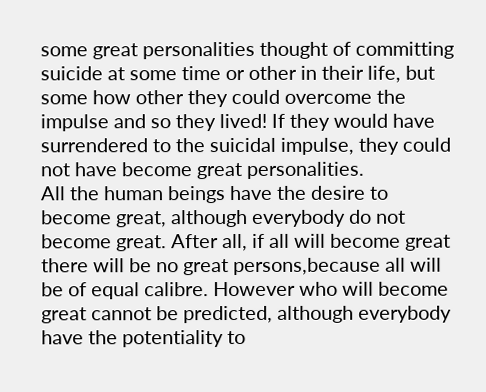some great personalities thought of committing suicide at some time or other in their life, but some how other they could overcome the impulse and so they lived! If they would have surrendered to the suicidal impulse, they could not have become great personalities.
All the human beings have the desire to become great, although everybody do not become great. After all, if all will become great there will be no great persons,because all will be of equal calibre. However who will become great cannot be predicted, although everybody have the potentiality to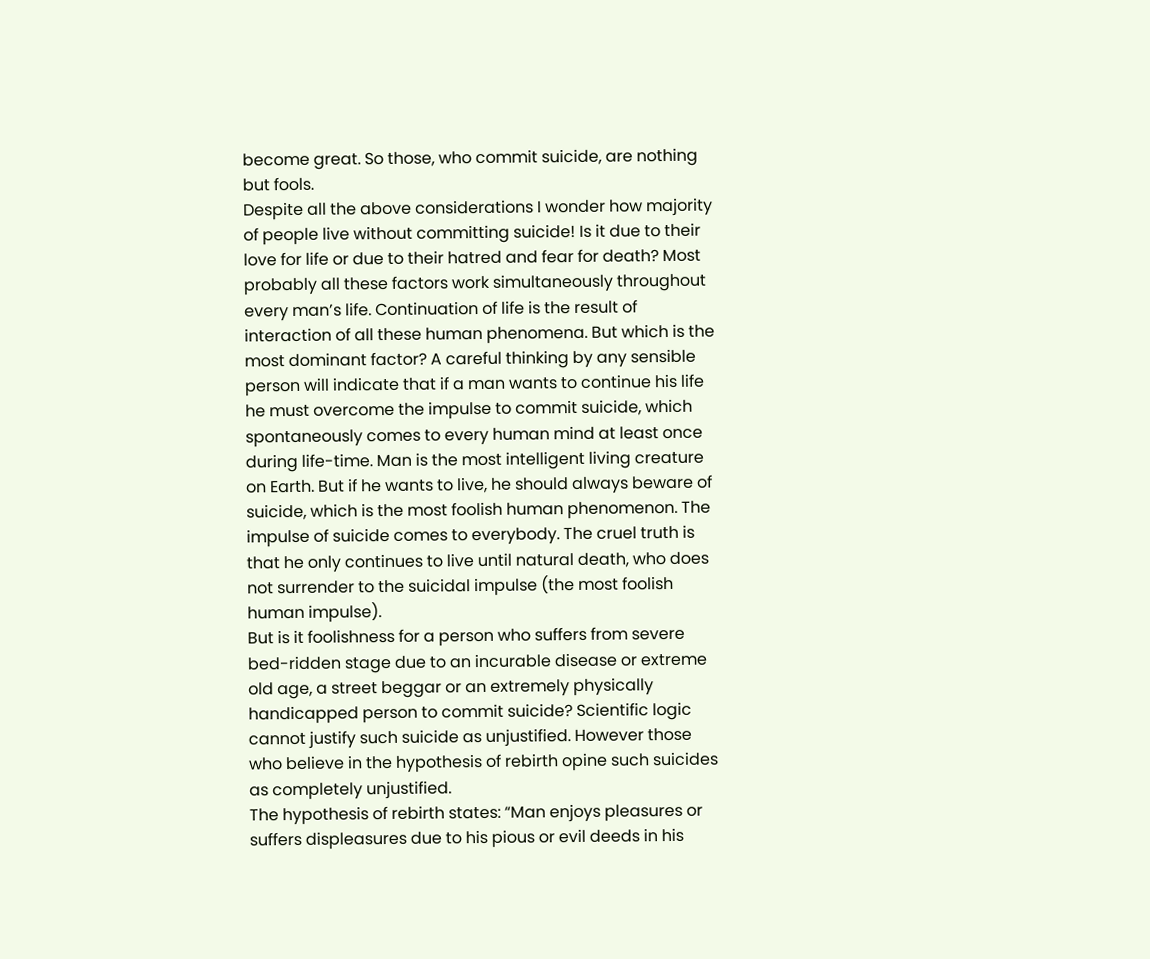become great. So those, who commit suicide, are nothing but fools.
Despite all the above considerations I wonder how majority of people live without committing suicide! Is it due to their love for life or due to their hatred and fear for death? Most probably all these factors work simultaneously throughout every man’s life. Continuation of life is the result of interaction of all these human phenomena. But which is the most dominant factor? A careful thinking by any sensible person will indicate that if a man wants to continue his life he must overcome the impulse to commit suicide, which spontaneously comes to every human mind at least once during life-time. Man is the most intelligent living creature on Earth. But if he wants to live, he should always beware of suicide, which is the most foolish human phenomenon. The impulse of suicide comes to everybody. The cruel truth is that he only continues to live until natural death, who does not surrender to the suicidal impulse (the most foolish human impulse).
But is it foolishness for a person who suffers from severe bed-ridden stage due to an incurable disease or extreme old age, a street beggar or an extremely physically handicapped person to commit suicide? Scientific logic cannot justify such suicide as unjustified. However those who believe in the hypothesis of rebirth opine such suicides as completely unjustified.
The hypothesis of rebirth states: “Man enjoys pleasures or suffers displeasures due to his pious or evil deeds in his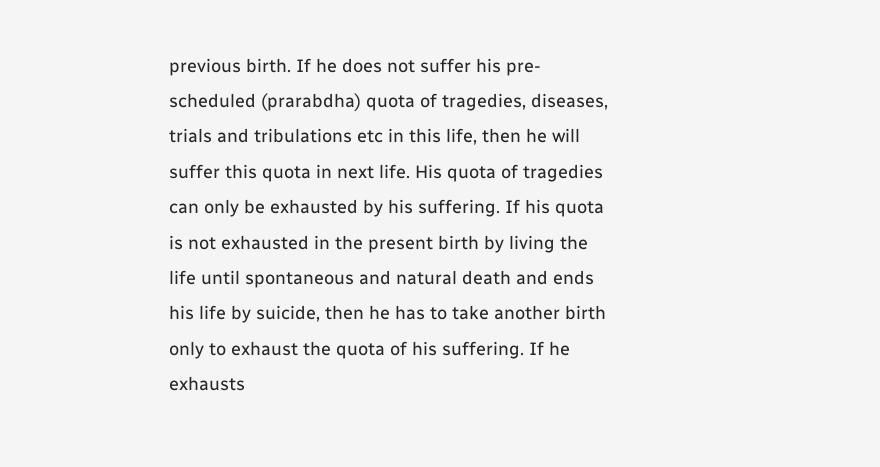previous birth. If he does not suffer his pre-scheduled (prarabdha) quota of tragedies, diseases, trials and tribulations etc in this life, then he will suffer this quota in next life. His quota of tragedies can only be exhausted by his suffering. If his quota is not exhausted in the present birth by living the life until spontaneous and natural death and ends his life by suicide, then he has to take another birth only to exhaust the quota of his suffering. If he exhausts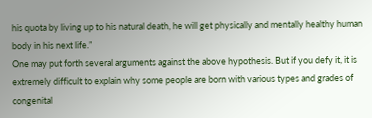his quota by living up to his natural death, he will get physically and mentally healthy human body in his next life.”
One may put forth several arguments against the above hypothesis. But if you defy it, it is extremely difficult to explain why some people are born with various types and grades of congenital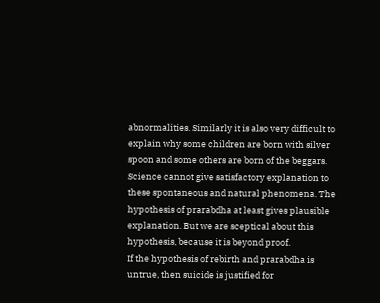abnormalities. Similarly it is also very difficult to explain why some children are born with silver spoon and some others are born of the beggars. Science cannot give satisfactory explanation to these spontaneous and natural phenomena. The hypothesis of prarabdha at least gives plausible explanation. But we are sceptical about this hypothesis, because it is beyond proof.
If the hypothesis of rebirth and prarabdha is untrue, then suicide is justified for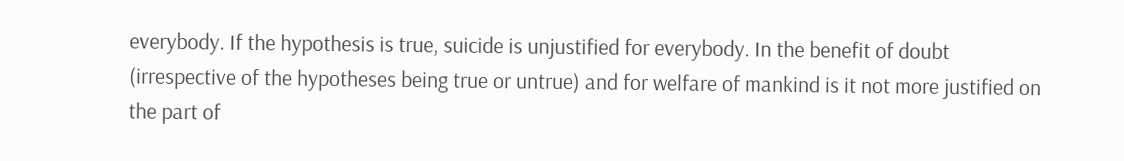everybody. If the hypothesis is true, suicide is unjustified for everybody. In the benefit of doubt (irrespective of the hypotheses being true or untrue) and for welfare of mankind is it not more justified on the part of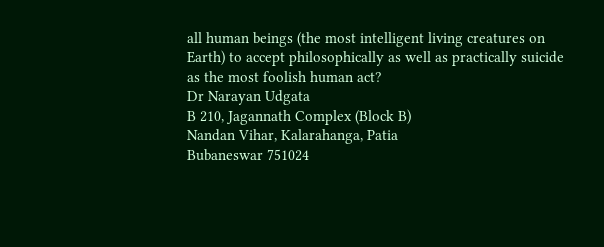all human beings (the most intelligent living creatures on Earth) to accept philosophically as well as practically suicide as the most foolish human act?
Dr Narayan Udgata
B 210, Jagannath Complex (Block B)
Nandan Vihar, Kalarahanga, Patia
Bubaneswar 751024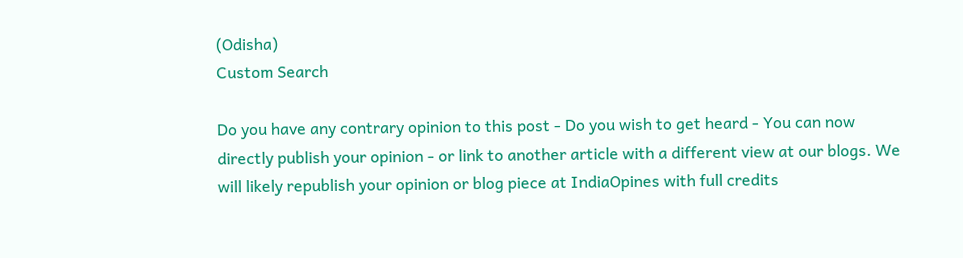(Odisha)
Custom Search

Do you have any contrary opinion to this post - Do you wish to get heard - You can now directly publish your opinion - or link to another article with a different view at our blogs. We will likely republish your opinion or blog piece at IndiaOpines with full credits